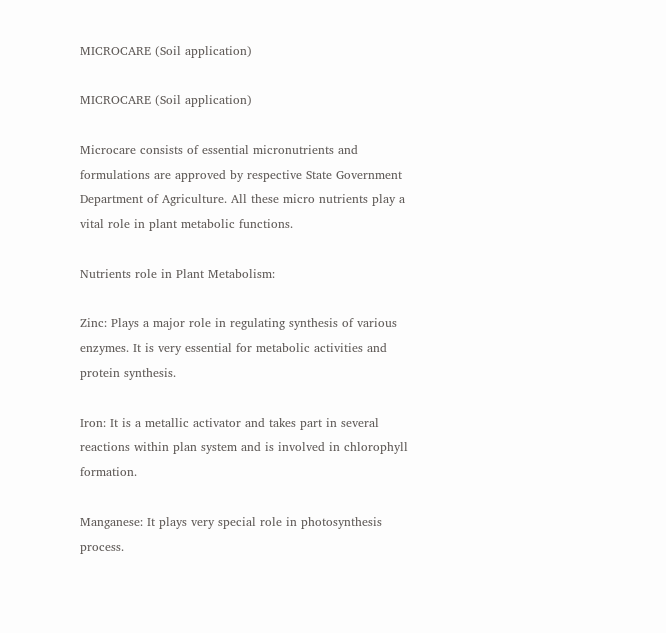MICROCARE (Soil application)

MICROCARE (Soil application)

Microcare consists of essential micronutrients and formulations are approved by respective State Government Department of Agriculture. All these micro nutrients play a vital role in plant metabolic functions.

Nutrients role in Plant Metabolism:

Zinc: Plays a major role in regulating synthesis of various enzymes. It is very essential for metabolic activities and protein synthesis.

Iron: It is a metallic activator and takes part in several reactions within plan system and is involved in chlorophyll formation.

Manganese: It plays very special role in photosynthesis process.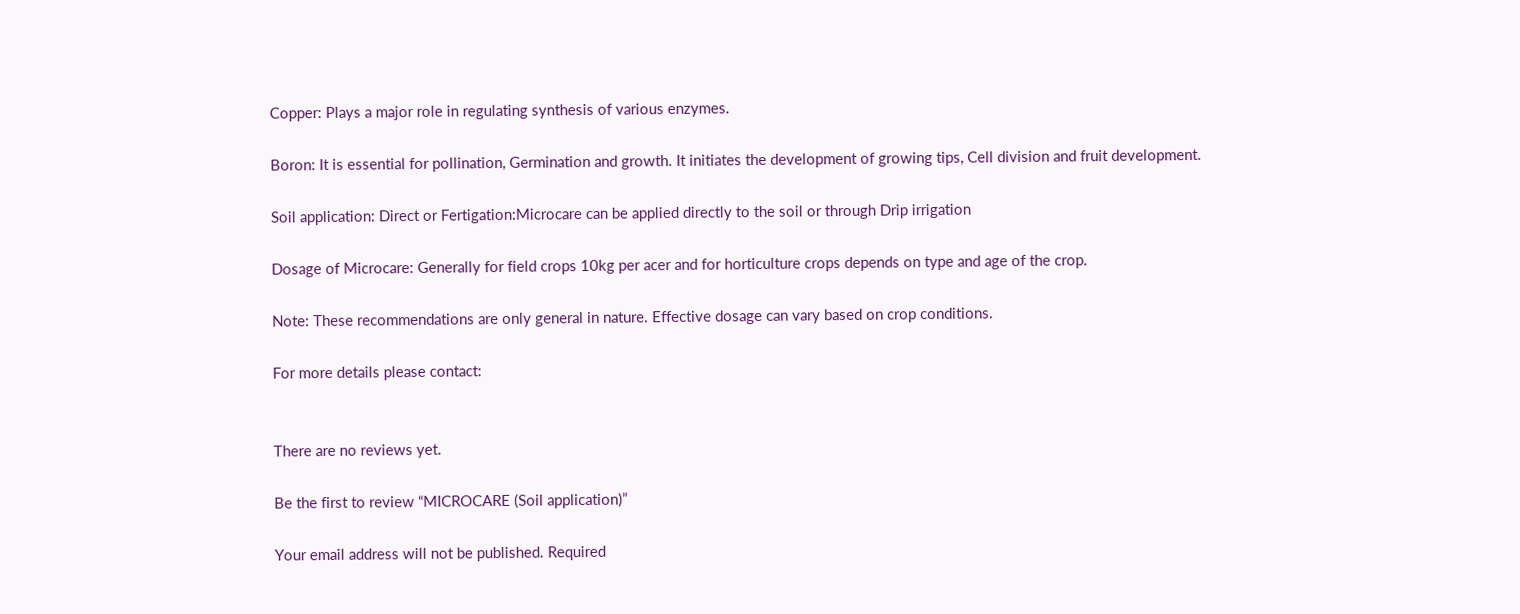Copper: Plays a major role in regulating synthesis of various enzymes.

Boron: It is essential for pollination, Germination and growth. It initiates the development of growing tips, Cell division and fruit development.

Soil application: Direct or Fertigation:Microcare can be applied directly to the soil or through Drip irrigation

Dosage of Microcare: Generally for field crops 10kg per acer and for horticulture crops depends on type and age of the crop.

Note: These recommendations are only general in nature. Effective dosage can vary based on crop conditions.

For more details please contact:


There are no reviews yet.

Be the first to review “MICROCARE (Soil application)”

Your email address will not be published. Required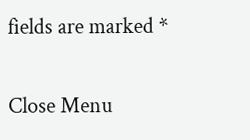fields are marked *

Close Menu